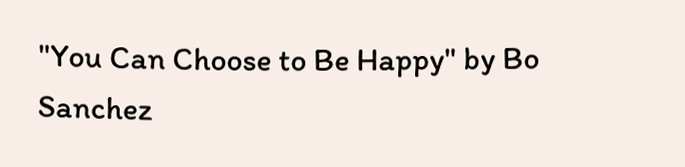"You Can Choose to Be Happy" by Bo Sanchez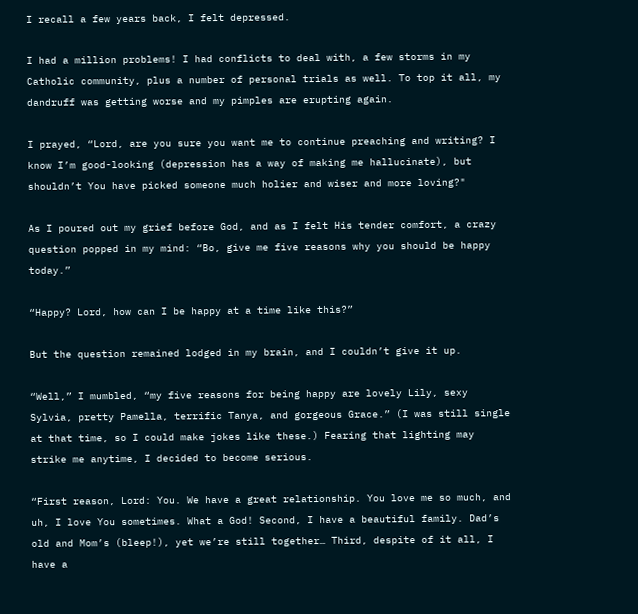I recall a few years back, I felt depressed.

I had a million problems! I had conflicts to deal with, a few storms in my Catholic community, plus a number of personal trials as well. To top it all, my dandruff was getting worse and my pimples are erupting again.

I prayed, “Lord, are you sure you want me to continue preaching and writing? I know I’m good-looking (depression has a way of making me hallucinate), but shouldn’t You have picked someone much holier and wiser and more loving?"

As I poured out my grief before God, and as I felt His tender comfort, a crazy question popped in my mind: “Bo, give me five reasons why you should be happy today.”

“Happy? Lord, how can I be happy at a time like this?”

But the question remained lodged in my brain, and I couldn’t give it up.

“Well,” I mumbled, “my five reasons for being happy are lovely Lily, sexy Sylvia, pretty Pamella, terrific Tanya, and gorgeous Grace.” (I was still single at that time, so I could make jokes like these.) Fearing that lighting may strike me anytime, I decided to become serious.

“First reason, Lord: You. We have a great relationship. You love me so much, and uh, I love You sometimes. What a God! Second, I have a beautiful family. Dad’s old and Mom’s (bleep!), yet we’re still together… Third, despite of it all, I have a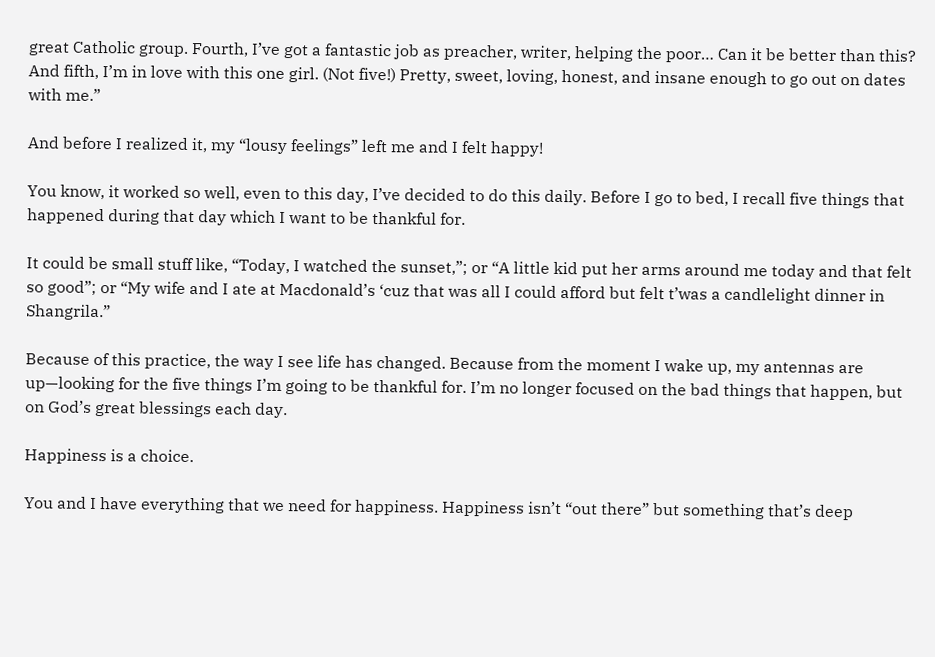great Catholic group. Fourth, I’ve got a fantastic job as preacher, writer, helping the poor… Can it be better than this? And fifth, I’m in love with this one girl. (Not five!) Pretty, sweet, loving, honest, and insane enough to go out on dates with me.”

And before I realized it, my “lousy feelings” left me and I felt happy!

You know, it worked so well, even to this day, I’ve decided to do this daily. Before I go to bed, I recall five things that happened during that day which I want to be thankful for.

It could be small stuff like, “Today, I watched the sunset,”; or “A little kid put her arms around me today and that felt so good”; or “My wife and I ate at Macdonald’s ‘cuz that was all I could afford but felt t’was a candlelight dinner in Shangrila.”

Because of this practice, the way I see life has changed. Because from the moment I wake up, my antennas are up—looking for the five things I’m going to be thankful for. I’m no longer focused on the bad things that happen, but on God’s great blessings each day.

Happiness is a choice.

You and I have everything that we need for happiness. Happiness isn’t “out there” but something that’s deep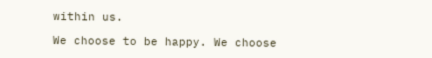within us.

We choose to be happy. We choose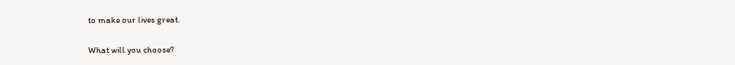to make our lives great.

What will you choose?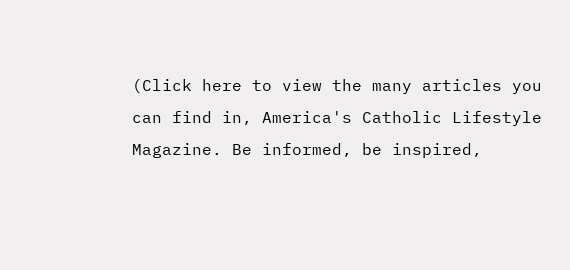(Click here to view the many articles you can find in, America's Catholic Lifestyle Magazine. Be informed, be inspired,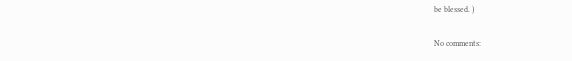be blessed. )

No comments: